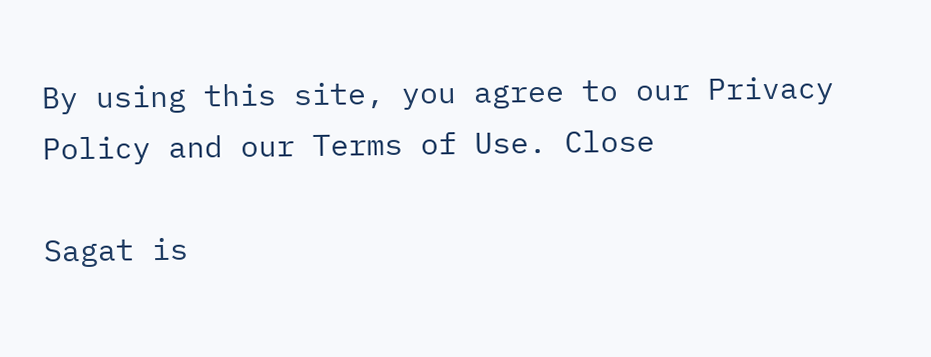By using this site, you agree to our Privacy Policy and our Terms of Use. Close

Sagat is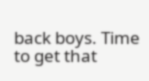back boys. Time to get that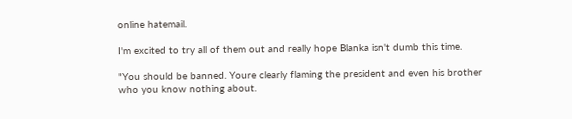online hatemail.

I'm excited to try all of them out and really hope Blanka isn't dumb this time.

"You should be banned. Youre clearly flaming the president and even his brother who you know nothing about.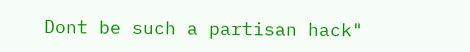Dont be such a partisan hack"